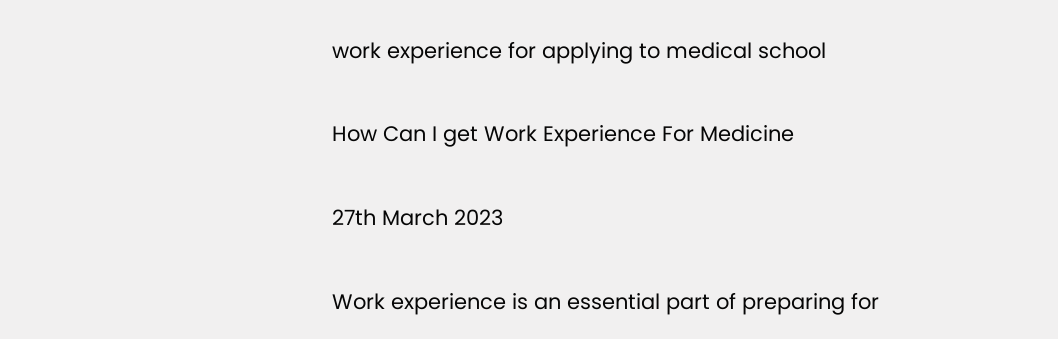work experience for applying to medical school

How Can I get Work Experience For Medicine

27th March 2023

Work experience is an essential part of preparing for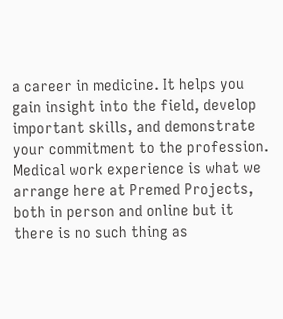a career in medicine. It helps you gain insight into the field, develop important skills, and demonstrate your commitment to the profession. Medical work experience is what we arrange here at Premed Projects, both in person and online but it there is no such thing as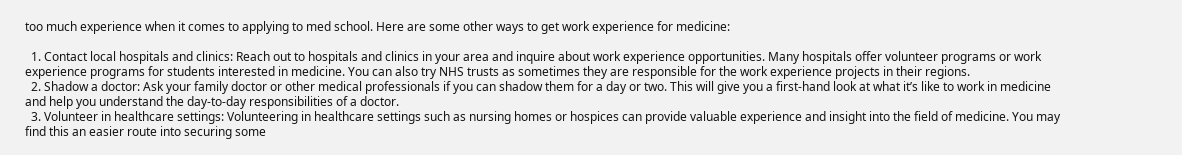too much experience when it comes to applying to med school. Here are some other ways to get work experience for medicine:

  1. Contact local hospitals and clinics: Reach out to hospitals and clinics in your area and inquire about work experience opportunities. Many hospitals offer volunteer programs or work experience programs for students interested in medicine. You can also try NHS trusts as sometimes they are responsible for the work experience projects in their regions.
  2. Shadow a doctor: Ask your family doctor or other medical professionals if you can shadow them for a day or two. This will give you a first-hand look at what it’s like to work in medicine and help you understand the day-to-day responsibilities of a doctor.
  3. Volunteer in healthcare settings: Volunteering in healthcare settings such as nursing homes or hospices can provide valuable experience and insight into the field of medicine. You may find this an easier route into securing some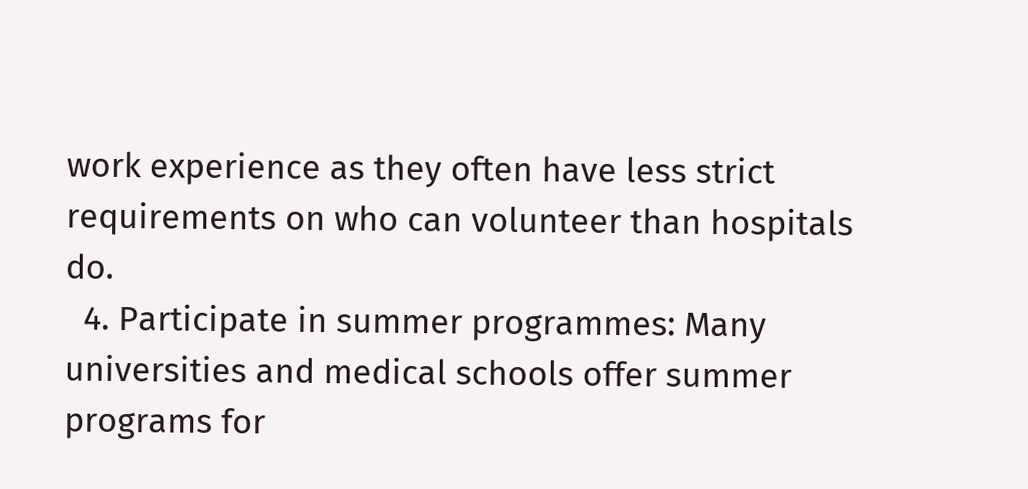work experience as they often have less strict requirements on who can volunteer than hospitals do.
  4. Participate in summer programmes: Many universities and medical schools offer summer programs for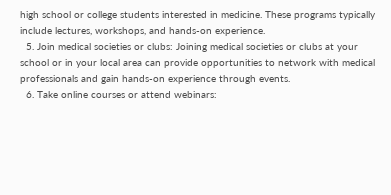high school or college students interested in medicine. These programs typically include lectures, workshops, and hands-on experience.
  5. Join medical societies or clubs: Joining medical societies or clubs at your school or in your local area can provide opportunities to network with medical professionals and gain hands-on experience through events.
  6. Take online courses or attend webinars: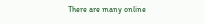There are many online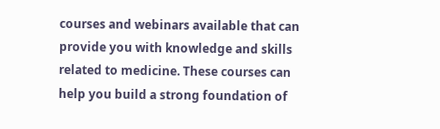courses and webinars available that can provide you with knowledge and skills related to medicine. These courses can help you build a strong foundation of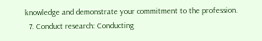knowledge and demonstrate your commitment to the profession.
  7. Conduct research: Conducting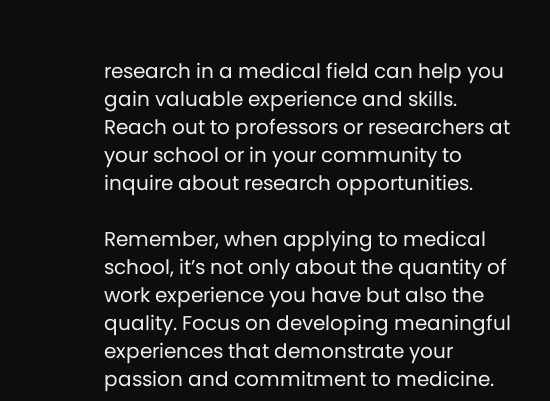research in a medical field can help you gain valuable experience and skills. Reach out to professors or researchers at your school or in your community to inquire about research opportunities.

Remember, when applying to medical school, it’s not only about the quantity of work experience you have but also the quality. Focus on developing meaningful experiences that demonstrate your passion and commitment to medicine.